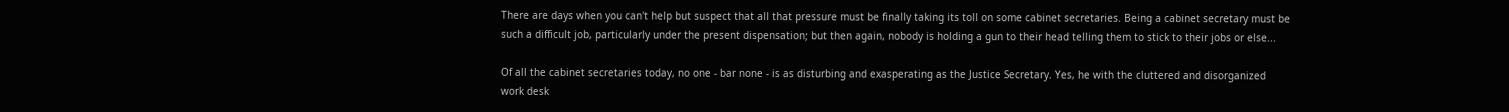There are days when you can't help but suspect that all that pressure must be finally taking its toll on some cabinet secretaries. Being a cabinet secretary must be such a difficult job, particularly under the present dispensation; but then again, nobody is holding a gun to their head telling them to stick to their jobs or else...

Of all the cabinet secretaries today, no one - bar none - is as disturbing and exasperating as the Justice Secretary. Yes, he with the cluttered and disorganized work desk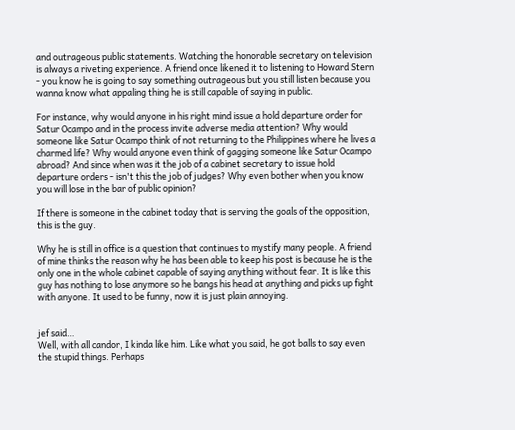and outrageous public statements. Watching the honorable secretary on television is always a riveting experience. A friend once likened it to listening to Howard Stern - you know he is going to say something outrageous but you still listen because you wanna know what appaling thing he is still capable of saying in public.

For instance, why would anyone in his right mind issue a hold departure order for Satur Ocampo and in the process invite adverse media attention? Why would someone like Satur Ocampo think of not returning to the Philippines where he lives a charmed life? Why would anyone even think of gagging someone like Satur Ocampo abroad? And since when was it the job of a cabinet secretary to issue hold departure orders - isn't this the job of judges? Why even bother when you know you will lose in the bar of public opinion?

If there is someone in the cabinet today that is serving the goals of the opposition, this is the guy.

Why he is still in office is a question that continues to mystify many people. A friend of mine thinks the reason why he has been able to keep his post is because he is the only one in the whole cabinet capable of saying anything without fear. It is like this guy has nothing to lose anymore so he bangs his head at anything and picks up fight with anyone. It used to be funny, now it is just plain annoying.


jef said…
Well, with all candor, I kinda like him. Like what you said, he got balls to say even the stupid things. Perhaps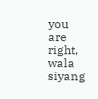you are right, wala siyang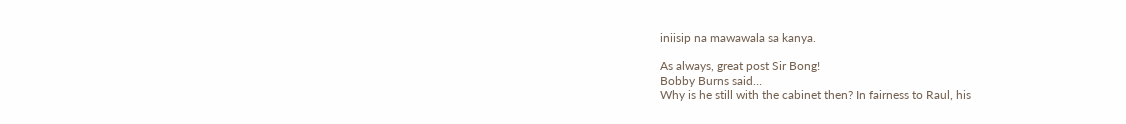iniisip na mawawala sa kanya.

As always, great post Sir Bong!
Bobby Burns said…
Why is he still with the cabinet then? In fairness to Raul, his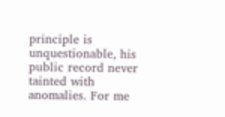principle is unquestionable, his public record never tainted with anomalies. For me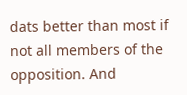dats better than most if not all members of the opposition. And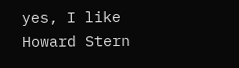yes, I like Howard Stern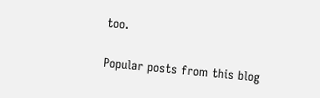too.

Popular posts from this blog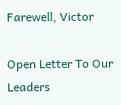Farewell, Victor

Open Letter To Our Leaders